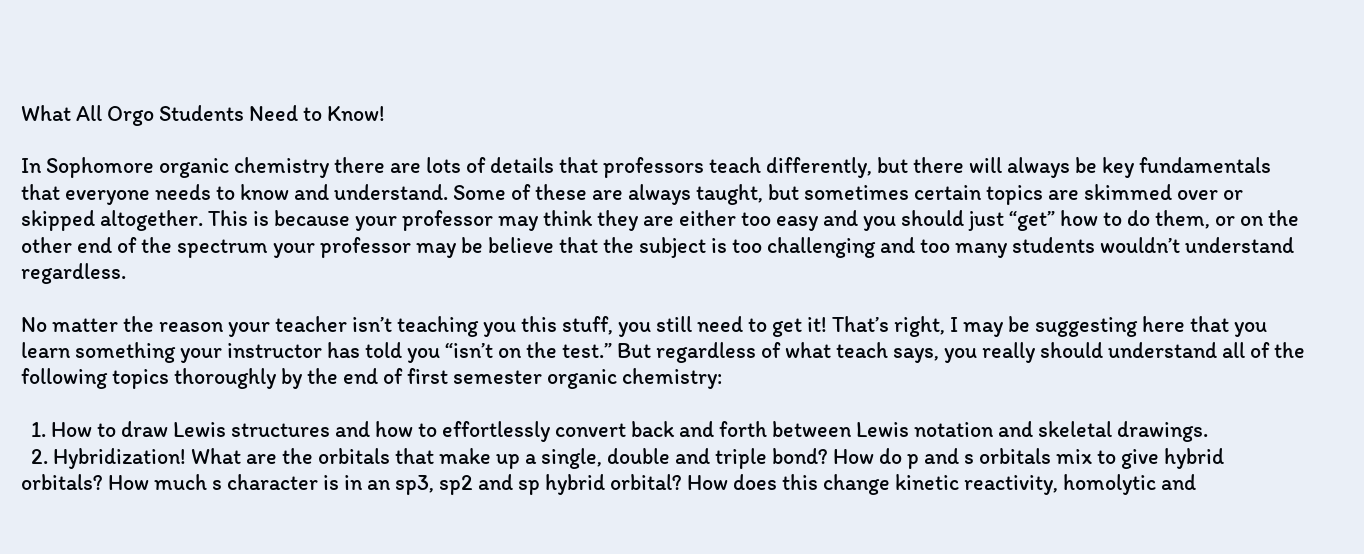What All Orgo Students Need to Know!

In Sophomore organic chemistry there are lots of details that professors teach differently, but there will always be key fundamentals that everyone needs to know and understand. Some of these are always taught, but sometimes certain topics are skimmed over or skipped altogether. This is because your professor may think they are either too easy and you should just “get” how to do them, or on the other end of the spectrum your professor may be believe that the subject is too challenging and too many students wouldn’t understand regardless.

No matter the reason your teacher isn’t teaching you this stuff, you still need to get it! That’s right, I may be suggesting here that you learn something your instructor has told you “isn’t on the test.” But regardless of what teach says, you really should understand all of the following topics thoroughly by the end of first semester organic chemistry:

  1. How to draw Lewis structures and how to effortlessly convert back and forth between Lewis notation and skeletal drawings.
  2. Hybridization! What are the orbitals that make up a single, double and triple bond? How do p and s orbitals mix to give hybrid orbitals? How much s character is in an sp3, sp2 and sp hybrid orbital? How does this change kinetic reactivity, homolytic and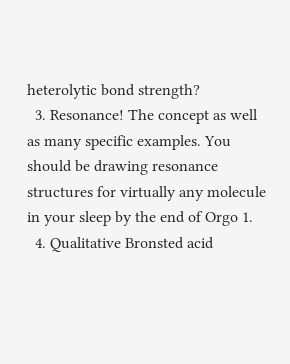heterolytic bond strength?
  3. Resonance! The concept as well as many specific examples. You should be drawing resonance structures for virtually any molecule in your sleep by the end of Orgo 1.
  4. Qualitative Bronsted acid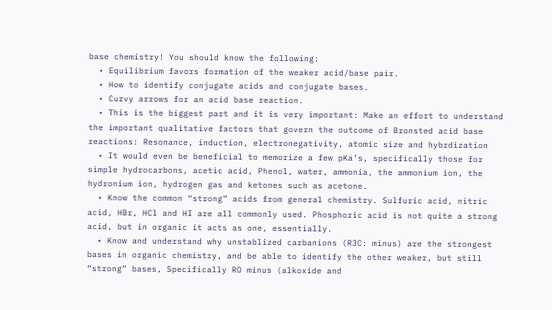base chemistry! You should know the following:
  • Equilibrium favors formation of the weaker acid/base pair.
  • How to identify conjugate acids and conjugate bases.
  • Curvy arrows for an acid base reaction.
  • This is the biggest part and it is very important: Make an effort to understand the important qualitative factors that govern the outcome of Bronsted acid base reactions: Resonance, induction, electronegativity, atomic size and hybrdization
  • It would even be beneficial to memorize a few pKa’s, specifically those for simple hydrocarbons, acetic acid, Phenol, water, ammonia, the ammonium ion, the hydronium ion, hydrogen gas and ketones such as acetone.
  • Know the common “strong” acids from general chemistry. Sulfuric acid, nitric acid, HBr, HCl and HI are all commonly used. Phosphoric acid is not quite a strong acid, but in organic it acts as one, essentially.
  • Know and understand why unstablized carbanions (R3C: minus) are the strongest bases in organic chemistry, and be able to identify the other weaker, but still “strong” bases, Specifically RO minus (alkoxide and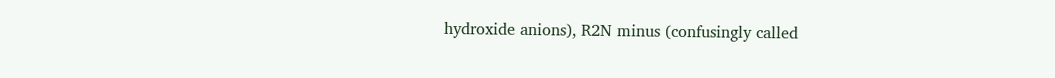hydroxide anions), R2N minus (confusingly called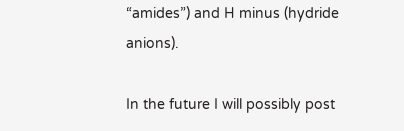“amides”) and H minus (hydride anions).

In the future I will possibly post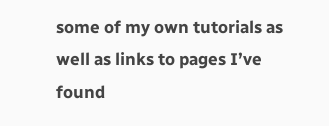some of my own tutorials as well as links to pages I’ve found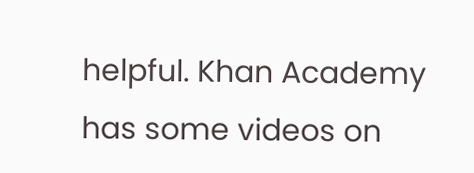helpful. Khan Academy has some videos on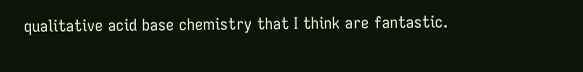qualitative acid base chemistry that I think are fantastic.